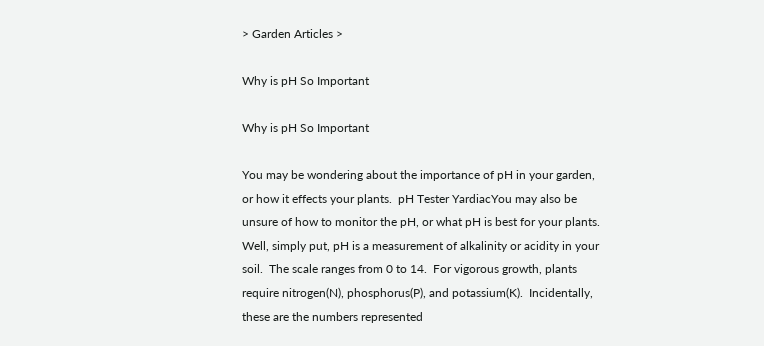> Garden Articles >

Why is pH So Important

Why is pH So Important

You may be wondering about the importance of pH in your garden, or how it effects your plants.  pH Tester YardiacYou may also be unsure of how to monitor the pH, or what pH is best for your plants.  Well, simply put, pH is a measurement of alkalinity or acidity in your soil.  The scale ranges from 0 to 14.  For vigorous growth, plants require nitrogen(N), phosphorus(P), and potassium(K).  Incidentally, these are the numbers represented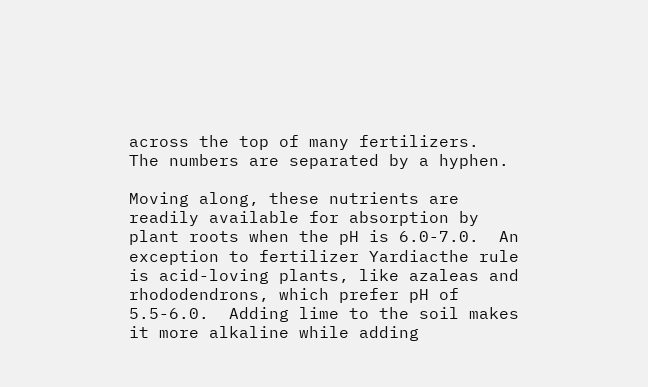across the top of many fertilizers.  The numbers are separated by a hyphen.

Moving along, these nutrients are readily available for absorption by plant roots when the pH is 6.0-7.0.  An exception to fertilizer Yardiacthe rule is acid-loving plants, like azaleas and rhododendrons, which prefer pH of 5.5-6.0.  Adding lime to the soil makes it more alkaline while adding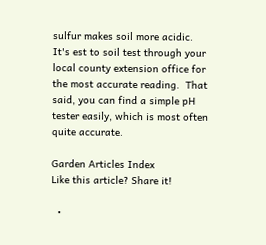sulfur makes soil more acidic.  It's est to soil test through your local county extension office for the most accurate reading.  That said, you can find a simple pH tester easily, which is most often quite accurate.

Garden Articles Index
Like this article? Share it!

  •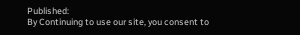Published:
By Continuing to use our site, you consent to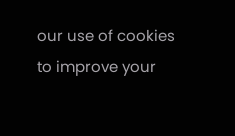our use of cookies to improve your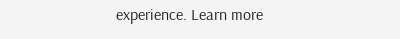experience. Learn more